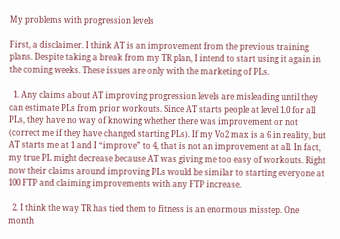My problems with progression levels

First, a disclaimer. I think AT is an improvement from the previous training plans. Despite taking a break from my TR plan, I intend to start using it again in the coming weeks. These issues are only with the marketing of PLs.

  1. Any claims about AT improving progression levels are misleading until they can estimate PLs from prior workouts. Since AT starts people at level 1.0 for all PLs, they have no way of knowing whether there was improvement or not (correct me if they have changed starting PLs). If my Vo2 max is a 6 in reality, but AT starts me at 1 and I “improve” to 4, that is not an improvement at all. In fact, my true PL might decrease because AT was giving me too easy of workouts. Right now their claims around improving PLs would be similar to starting everyone at 100 FTP and claiming improvements with any FTP increase.

  2. I think the way TR has tied them to fitness is an enormous misstep. One month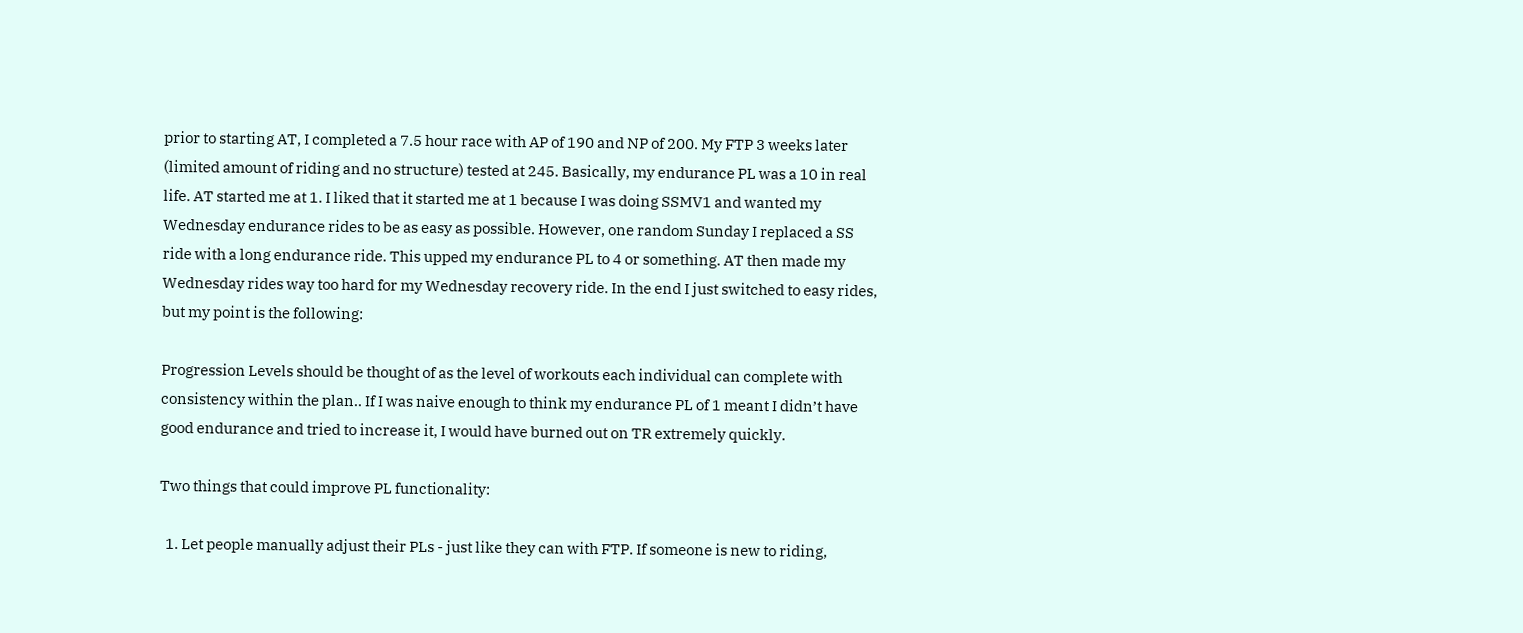prior to starting AT, I completed a 7.5 hour race with AP of 190 and NP of 200. My FTP 3 weeks later (limited amount of riding and no structure) tested at 245. Basically, my endurance PL was a 10 in real life. AT started me at 1. I liked that it started me at 1 because I was doing SSMV1 and wanted my Wednesday endurance rides to be as easy as possible. However, one random Sunday I replaced a SS ride with a long endurance ride. This upped my endurance PL to 4 or something. AT then made my Wednesday rides way too hard for my Wednesday recovery ride. In the end I just switched to easy rides, but my point is the following:

Progression Levels should be thought of as the level of workouts each individual can complete with consistency within the plan.. If I was naive enough to think my endurance PL of 1 meant I didn’t have good endurance and tried to increase it, I would have burned out on TR extremely quickly.

Two things that could improve PL functionality:

  1. Let people manually adjust their PLs - just like they can with FTP. If someone is new to riding,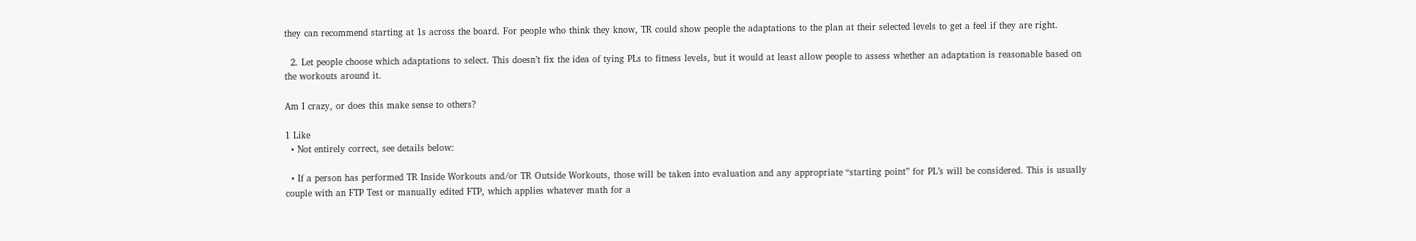they can recommend starting at 1s across the board. For people who think they know, TR could show people the adaptations to the plan at their selected levels to get a feel if they are right.

  2. Let people choose which adaptations to select. This doesn’t fix the idea of tying PLs to fitness levels, but it would at least allow people to assess whether an adaptation is reasonable based on the workouts around it.

Am I crazy, or does this make sense to others?

1 Like
  • Not entirely correct, see details below:

  • If a person has performed TR Inside Workouts and/or TR Outside Workouts, those will be taken into evaluation and any appropriate “starting point” for PL’s will be considered. This is usually couple with an FTP Test or manually edited FTP, which applies whatever math for a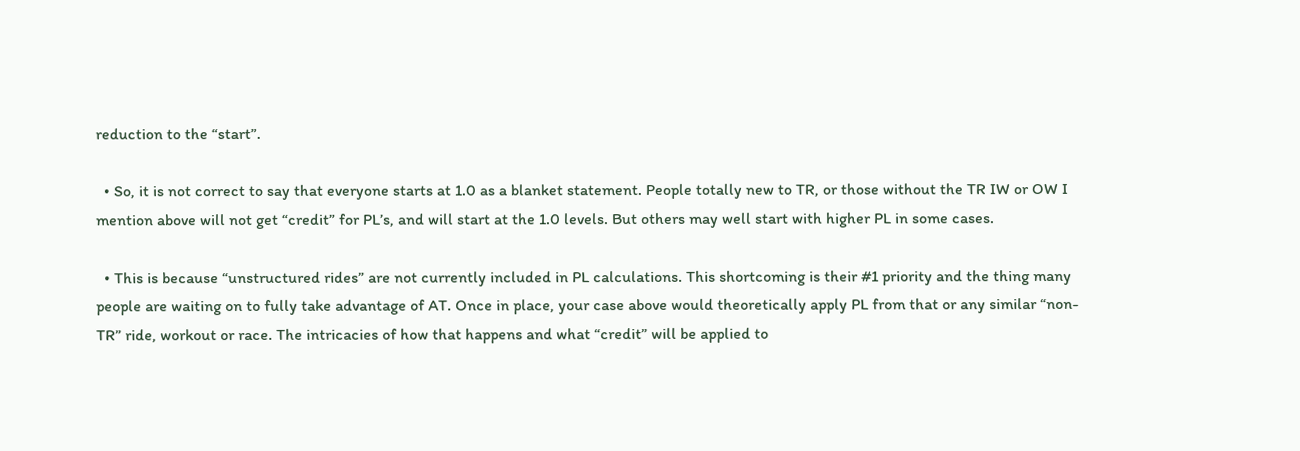reduction to the “start”.

  • So, it is not correct to say that everyone starts at 1.0 as a blanket statement. People totally new to TR, or those without the TR IW or OW I mention above will not get “credit” for PL’s, and will start at the 1.0 levels. But others may well start with higher PL in some cases.

  • This is because “unstructured rides” are not currently included in PL calculations. This shortcoming is their #1 priority and the thing many people are waiting on to fully take advantage of AT. Once in place, your case above would theoretically apply PL from that or any similar “non-TR” ride, workout or race. The intricacies of how that happens and what “credit” will be applied to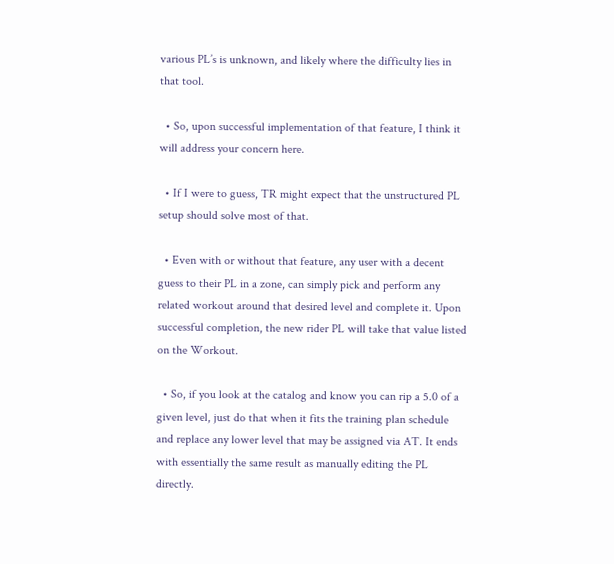various PL’s is unknown, and likely where the difficulty lies in that tool.

  • So, upon successful implementation of that feature, I think it will address your concern here.

  • If I were to guess, TR might expect that the unstructured PL setup should solve most of that.

  • Even with or without that feature, any user with a decent guess to their PL in a zone, can simply pick and perform any related workout around that desired level and complete it. Upon successful completion, the new rider PL will take that value listed on the Workout.

  • So, if you look at the catalog and know you can rip a 5.0 of a given level, just do that when it fits the training plan schedule and replace any lower level that may be assigned via AT. It ends with essentially the same result as manually editing the PL directly.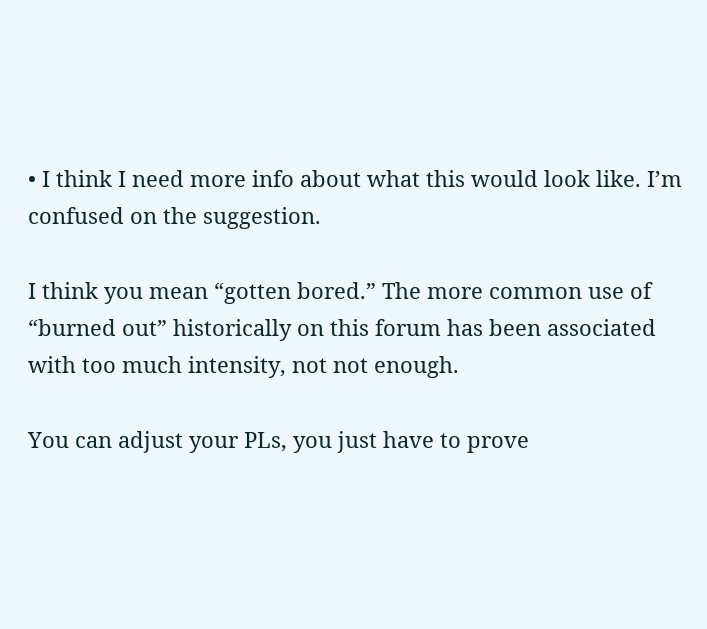• I think I need more info about what this would look like. I’m confused on the suggestion.

I think you mean “gotten bored.” The more common use of “burned out” historically on this forum has been associated with too much intensity, not not enough.

You can adjust your PLs, you just have to prove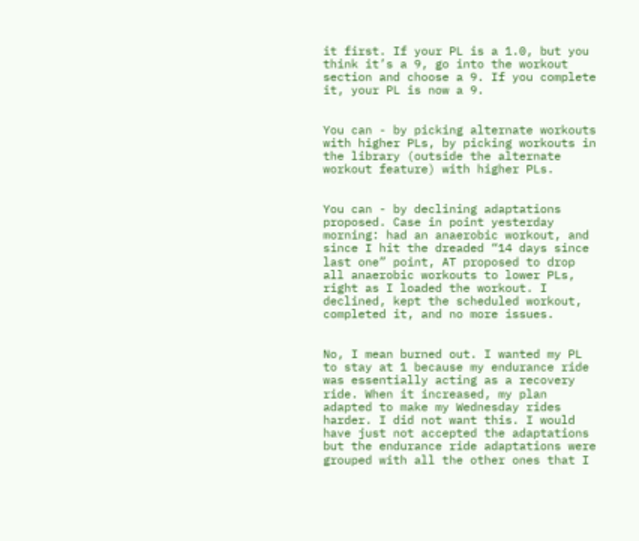it first. If your PL is a 1.0, but you think it’s a 9, go into the workout section and choose a 9. If you complete it, your PL is now a 9.


You can - by picking alternate workouts with higher PLs, by picking workouts in the library (outside the alternate workout feature) with higher PLs.


You can - by declining adaptations proposed. Case in point yesterday morning: had an anaerobic workout, and since I hit the dreaded “14 days since last one” point, AT proposed to drop all anaerobic workouts to lower PLs, right as I loaded the workout. I declined, kept the scheduled workout, completed it, and no more issues.


No, I mean burned out. I wanted my PL to stay at 1 because my endurance ride was essentially acting as a recovery ride. When it increased, my plan adapted to make my Wednesday rides harder. I did not want this. I would have just not accepted the adaptations but the endurance ride adaptations were grouped with all the other ones that I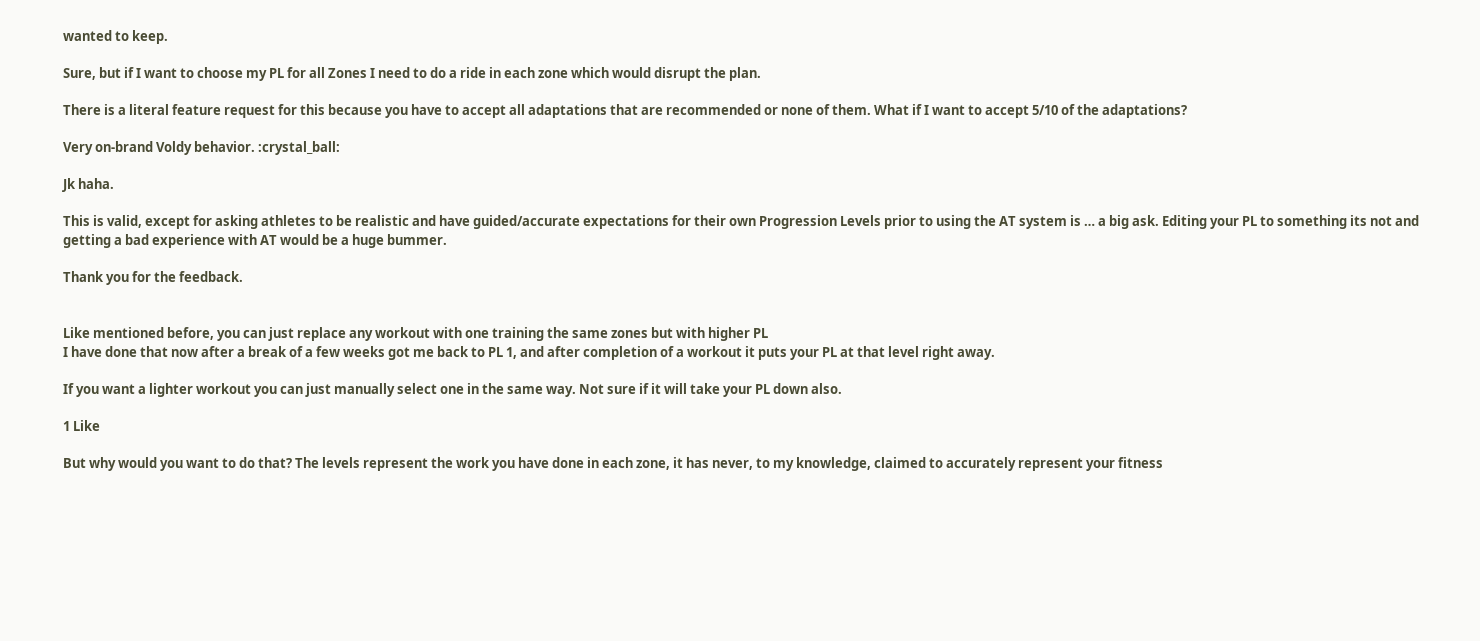wanted to keep.

Sure, but if I want to choose my PL for all Zones I need to do a ride in each zone which would disrupt the plan.

There is a literal feature request for this because you have to accept all adaptations that are recommended or none of them. What if I want to accept 5/10 of the adaptations?

Very on-brand Voldy behavior. :crystal_ball:

Jk haha.

This is valid, except for asking athletes to be realistic and have guided/accurate expectations for their own Progression Levels prior to using the AT system is … a big ask. Editing your PL to something its not and getting a bad experience with AT would be a huge bummer.

Thank you for the feedback.


Like mentioned before, you can just replace any workout with one training the same zones but with higher PL
I have done that now after a break of a few weeks got me back to PL 1, and after completion of a workout it puts your PL at that level right away.

If you want a lighter workout you can just manually select one in the same way. Not sure if it will take your PL down also.

1 Like

But why would you want to do that? The levels represent the work you have done in each zone, it has never, to my knowledge, claimed to accurately represent your fitness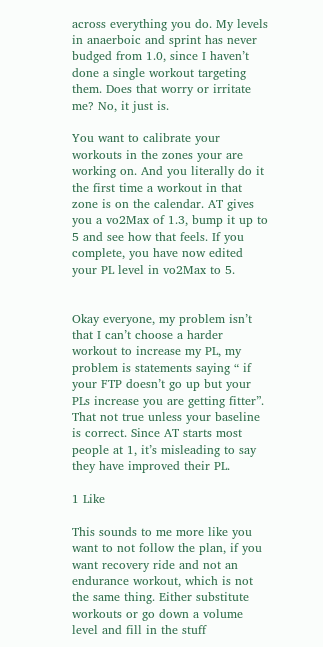across everything you do. My levels in anaerboic and sprint has never budged from 1.0, since I haven’t done a single workout targeting them. Does that worry or irritate me? No, it just is.

You want to calibrate your workouts in the zones your are working on. And you literally do it the first time a workout in that zone is on the calendar. AT gives you a vo2Max of 1.3, bump it up to 5 and see how that feels. If you complete, you have now edited your PL level in vo2Max to 5.


Okay everyone, my problem isn’t that I can’t choose a harder workout to increase my PL, my problem is statements saying “ if your FTP doesn’t go up but your PLs increase you are getting fitter”. That not true unless your baseline is correct. Since AT starts most people at 1, it’s misleading to say they have improved their PL.

1 Like

This sounds to me more like you want to not follow the plan, if you want recovery ride and not an endurance workout, which is not the same thing. Either substitute workouts or go down a volume level and fill in the stuff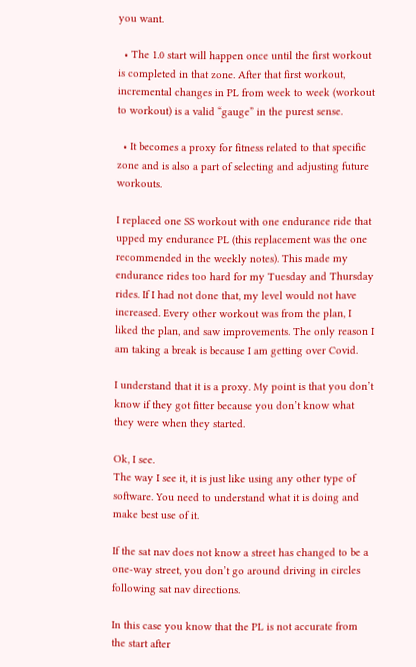you want.

  • The 1.0 start will happen once until the first workout is completed in that zone. After that first workout, incremental changes in PL from week to week (workout to workout) is a valid “gauge” in the purest sense.

  • It becomes a proxy for fitness related to that specific zone and is also a part of selecting and adjusting future workouts.

I replaced one SS workout with one endurance ride that upped my endurance PL (this replacement was the one recommended in the weekly notes). This made my endurance rides too hard for my Tuesday and Thursday rides. If I had not done that, my level would not have increased. Every other workout was from the plan, I liked the plan, and saw improvements. The only reason I am taking a break is because I am getting over Covid.

I understand that it is a proxy. My point is that you don’t know if they got fitter because you don’t know what they were when they started.

Ok, I see.
The way I see it, it is just like using any other type of software. You need to understand what it is doing and make best use of it.

If the sat nav does not know a street has changed to be a one-way street, you don’t go around driving in circles following sat nav directions.

In this case you know that the PL is not accurate from the start after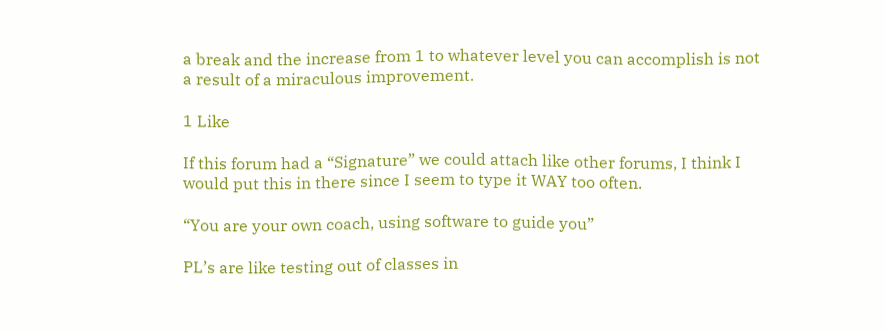a break and the increase from 1 to whatever level you can accomplish is not a result of a miraculous improvement.

1 Like

If this forum had a “Signature” we could attach like other forums, I think I would put this in there since I seem to type it WAY too often.

“You are your own coach, using software to guide you”

PL’s are like testing out of classes in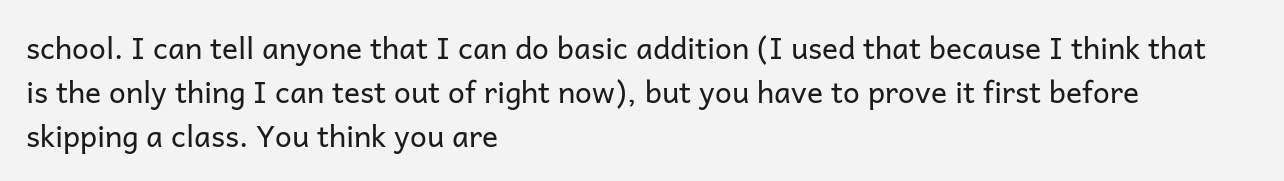school. I can tell anyone that I can do basic addition (I used that because I think that is the only thing I can test out of right now), but you have to prove it first before skipping a class. You think you are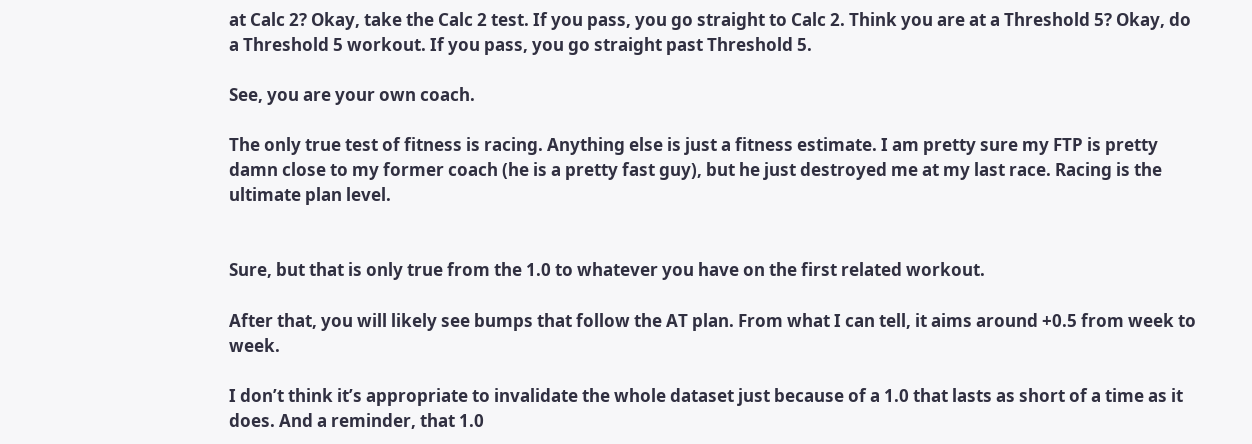at Calc 2? Okay, take the Calc 2 test. If you pass, you go straight to Calc 2. Think you are at a Threshold 5? Okay, do a Threshold 5 workout. If you pass, you go straight past Threshold 5.

See, you are your own coach.

The only true test of fitness is racing. Anything else is just a fitness estimate. I am pretty sure my FTP is pretty damn close to my former coach (he is a pretty fast guy), but he just destroyed me at my last race. Racing is the ultimate plan level.


Sure, but that is only true from the 1.0 to whatever you have on the first related workout.

After that, you will likely see bumps that follow the AT plan. From what I can tell, it aims around +0.5 from week to week.

I don’t think it’s appropriate to invalidate the whole dataset just because of a 1.0 that lasts as short of a time as it does. And a reminder, that 1.0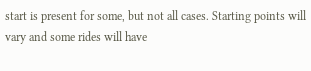start is present for some, but not all cases. Starting points will vary and some rides will have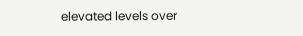elevated levels over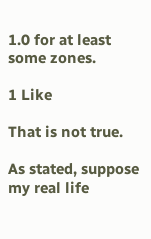1.0 for at least some zones.

1 Like

That is not true.

As stated, suppose my real life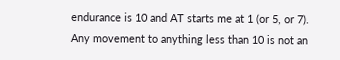endurance is 10 and AT starts me at 1 (or 5, or 7). Any movement to anything less than 10 is not an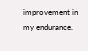improvement in my endurance.